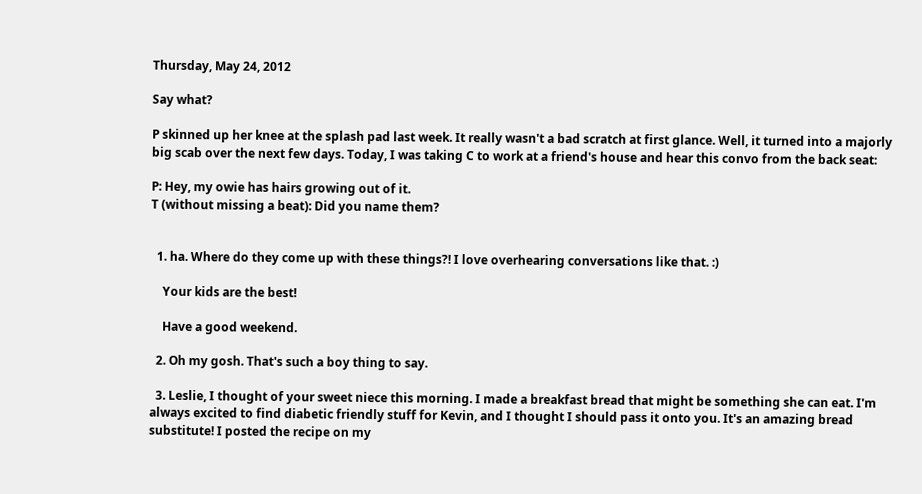Thursday, May 24, 2012

Say what?

P skinned up her knee at the splash pad last week. It really wasn't a bad scratch at first glance. Well, it turned into a majorly big scab over the next few days. Today, I was taking C to work at a friend's house and hear this convo from the back seat:

P: Hey, my owie has hairs growing out of it.
T (without missing a beat): Did you name them?


  1. ha. Where do they come up with these things?! I love overhearing conversations like that. :)

    Your kids are the best!

    Have a good weekend.

  2. Oh my gosh. That's such a boy thing to say.

  3. Leslie, I thought of your sweet niece this morning. I made a breakfast bread that might be something she can eat. I'm always excited to find diabetic friendly stuff for Kevin, and I thought I should pass it onto you. It's an amazing bread substitute! I posted the recipe on my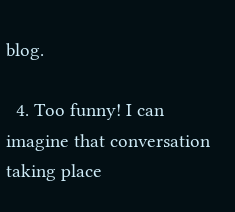blog.

  4. Too funny! I can imagine that conversation taking place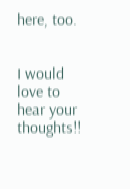here, too.


I would love to hear your thoughts!!